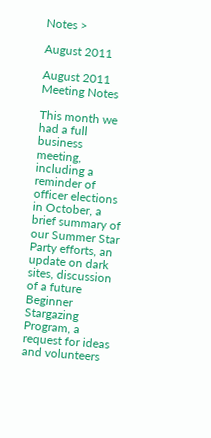Notes >

August 2011

August 2011 Meeting Notes

This month we had a full business meeting, including a reminder of officer elections in October, a brief summary of our Summer Star Party efforts, an update on dark sites, discussion of a future Beginner Stargazing Program, a request for ideas and volunteers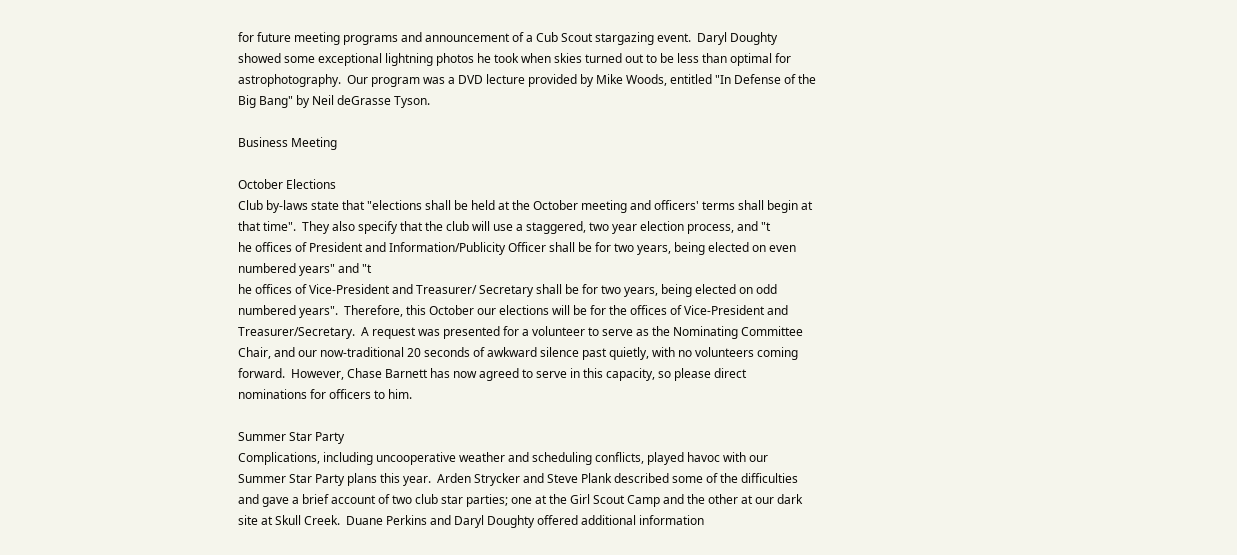for future meeting programs and announcement of a Cub Scout stargazing event.  Daryl Doughty showed some exceptional lightning photos he took when skies turned out to be less than optimal for astrophotography.  Our program was a DVD lecture provided by Mike Woods, entitled "In Defense of the Big Bang" by Neil deGrasse Tyson.

Business Meeting

October Elections
Club by-laws state that "elections shall be held at the October meeting and officers' terms shall begin at that time".  They also specify that the club will use a staggered, two year election process, and "t
he offices of President and Information/Publicity Officer shall be for two years, being elected on even numbered years" and "t
he offices of Vice-President and Treasurer/ Secretary shall be for two years, being elected on odd numbered years".  Therefore, this October our elections will be for the offices of Vice-President and Treasurer/Secretary.  A request was presented for a volunteer to serve as the Nominating Committee Chair, and our now-traditional 20 seconds of awkward silence past quietly, with no volunteers coming forward.  However, Chase Barnett has now agreed to serve in this capacity, so please direct nominations for officers to him.

Summer Star Party
Complications, including uncooperative weather and scheduling conflicts, played havoc with our Summer Star Party plans this year.  Arden Strycker and Steve Plank described some of the difficulties and gave a brief account of two club star parties; one at the Girl Scout Camp and the other at our dark site at Skull Creek.  Duane Perkins and Daryl Doughty offered additional information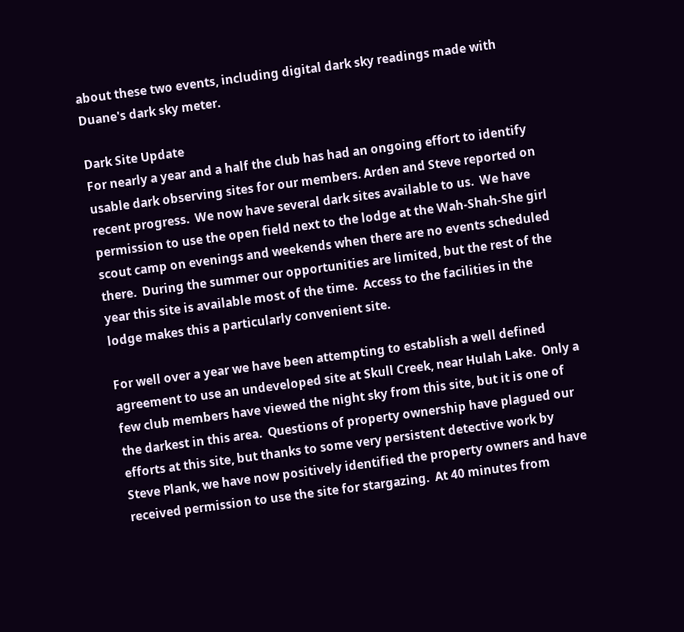about these two events, including digital dark sky readings made with Duane's dark sky meter.

Dark Site Update
For nearly a year and a half the club has had an ongoing effort to identify usable dark observing sites for our members. Arden and Steve reported on recent progress.  We now have several dark sites available to us.  We have permission to use the open field next to the lodge at the Wah-Shah-She girl scout camp on evenings and weekends when there are no events scheduled there.  During the summer our opportunities are limited, but the rest of the year this site is available most of the time.  Access to the facilities in the lodge makes this a particularly convenient site.

For well over a year we have been attempting to establish a well defined agreement to use an undeveloped site at Skull Creek, near Hulah Lake.  Only a few club members have viewed the night sky from this site, but it is one of the darkest in this area.  Questions of property ownership have plagued our efforts at this site, but thanks to some very persistent detective work by Steve Plank, we have now positively identified the property owners and have received permission to use the site for stargazing.  At 40 minutes from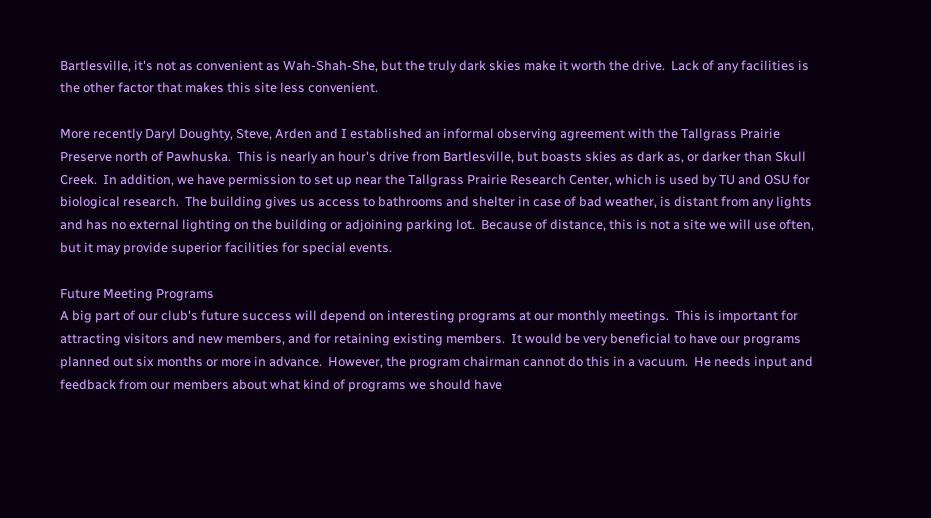Bartlesville, it's not as convenient as Wah-Shah-She, but the truly dark skies make it worth the drive.  Lack of any facilities is the other factor that makes this site less convenient.

More recently Daryl Doughty, Steve, Arden and I established an informal observing agreement with the Tallgrass Prairie Preserve north of Pawhuska.  This is nearly an hour's drive from Bartlesville, but boasts skies as dark as, or darker than Skull Creek.  In addition, we have permission to set up near the Tallgrass Prairie Research Center, which is used by TU and OSU for biological research.  The building gives us access to bathrooms and shelter in case of bad weather, is distant from any lights and has no external lighting on the building or adjoining parking lot.  Because of distance, this is not a site we will use often, but it may provide superior facilities for special events.

Future Meeting Programs
A big part of our club's future success will depend on interesting programs at our monthly meetings.  This is important for attracting visitors and new members, and for retaining existing members.  It would be very beneficial to have our programs planned out six months or more in advance.  However, the program chairman cannot do this in a vacuum.  He needs input and feedback from our members about what kind of programs we should have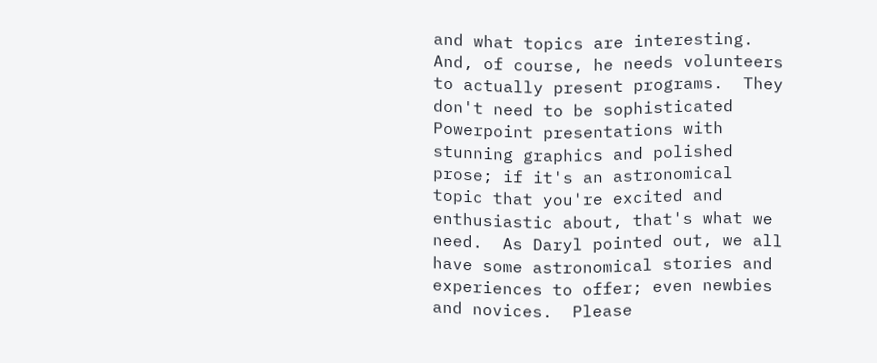and what topics are interesting.  And, of course, he needs volunteers to actually present programs.  They don't need to be sophisticated Powerpoint presentations with stunning graphics and polished prose; if it's an astronomical topic that you're excited and enthusiastic about, that's what we need.  As Daryl pointed out, we all have some astronomical stories and experiences to offer; even newbies and novices.  Please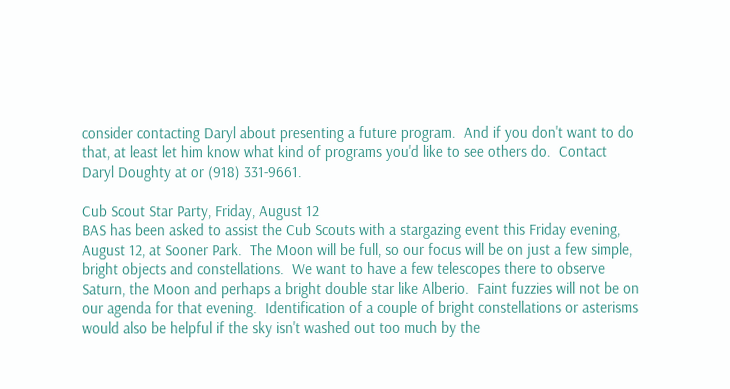consider contacting Daryl about presenting a future program.  And if you don't want to do that, at least let him know what kind of programs you'd like to see others do.  Contact Daryl Doughty at or (918) 331-9661.

Cub Scout Star Party, Friday, August 12
BAS has been asked to assist the Cub Scouts with a stargazing event this Friday evening, August 12, at Sooner Park.  The Moon will be full, so our focus will be on just a few simple, bright objects and constellations.  We want to have a few telescopes there to observe Saturn, the Moon and perhaps a bright double star like Alberio.  Faint fuzzies will not be on our agenda for that evening.  Identification of a couple of bright constellations or asterisms would also be helpful if the sky isn't washed out too much by the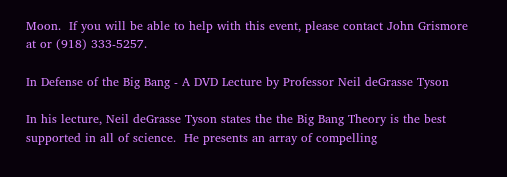Moon.  If you will be able to help with this event, please contact John Grismore at or (918) 333-5257.

In Defense of the Big Bang - A DVD Lecture by Professor Neil deGrasse Tyson

In his lecture, Neil deGrasse Tyson states the the Big Bang Theory is the best supported in all of science.  He presents an array of compelling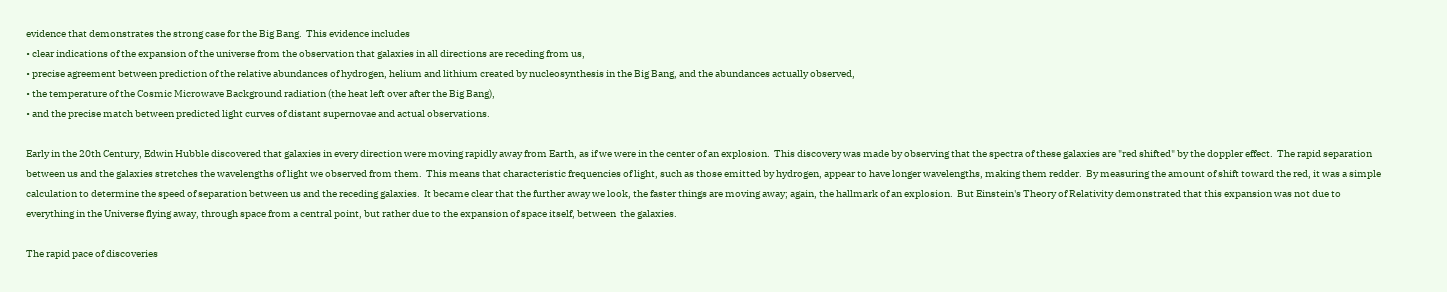evidence that demonstrates the strong case for the Big Bang.  This evidence includes
• clear indications of the expansion of the universe from the observation that galaxies in all directions are receding from us,
• precise agreement between prediction of the relative abundances of hydrogen, helium and lithium created by nucleosynthesis in the Big Bang, and the abundances actually observed,
• the temperature of the Cosmic Microwave Background radiation (the heat left over after the Big Bang),
• and the precise match between predicted light curves of distant supernovae and actual observations.

Early in the 20th Century, Edwin Hubble discovered that galaxies in every direction were moving rapidly away from Earth, as if we were in the center of an explosion.  This discovery was made by observing that the spectra of these galaxies are "red shifted" by the doppler effect.  The rapid separation between us and the galaxies stretches the wavelengths of light we observed from them.  This means that characteristic frequencies of light, such as those emitted by hydrogen, appear to have longer wavelengths, making them redder.  By measuring the amount of shift toward the red, it was a simple calculation to determine the speed of separation between us and the receding galaxies.  It became clear that the further away we look, the faster things are moving away; again, the hallmark of an explosion.  But Einstein's Theory of Relativity demonstrated that this expansion was not due to everything in the Universe flying away, through space from a central point, but rather due to the expansion of space itself, between  the galaxies.

The rapid pace of discoveries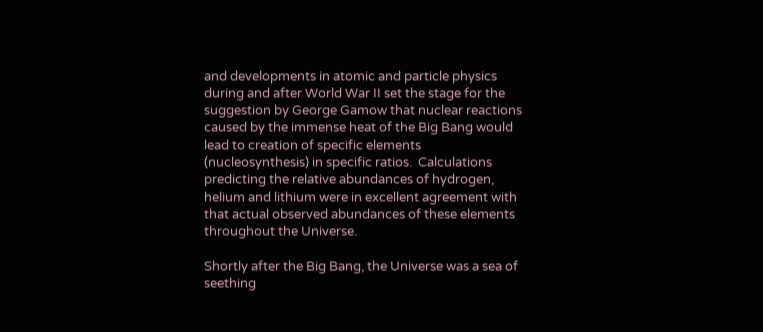and developments in atomic and particle physics during and after World War II set the stage for the suggestion by George Gamow that nuclear reactions caused by the immense heat of the Big Bang would lead to creation of specific elements (nucleosynthesis) in specific ratios.  Calculations predicting the relative abundances of hydrogen, helium and lithium were in excellent agreement with that actual observed abundances of these elements throughout the Universe.

Shortly after the Big Bang, the Universe was a sea of seething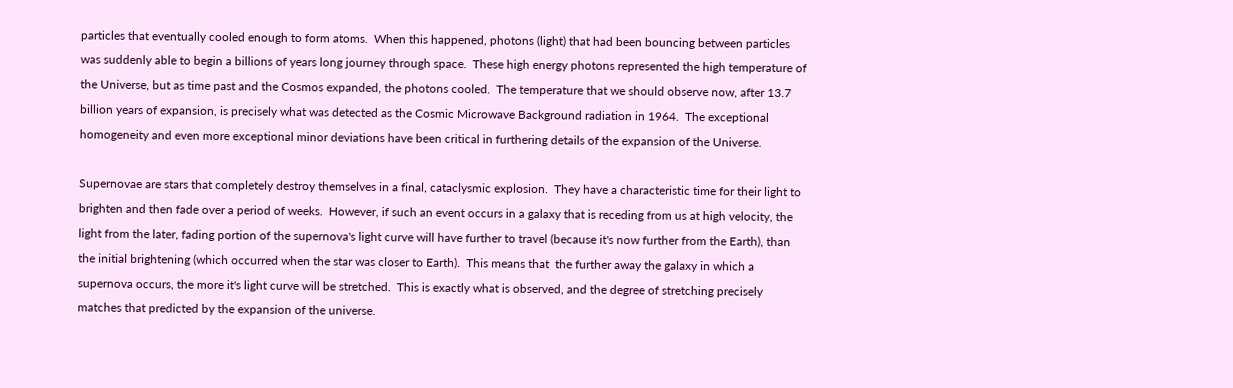particles that eventually cooled enough to form atoms.  When this happened, photons (light) that had been bouncing between particles was suddenly able to begin a billions of years long journey through space.  These high energy photons represented the high temperature of the Universe, but as time past and the Cosmos expanded, the photons cooled.  The temperature that we should observe now, after 13.7 billion years of expansion, is precisely what was detected as the Cosmic Microwave Background radiation in 1964.  The exceptional homogeneity and even more exceptional minor deviations have been critical in furthering details of the expansion of the Universe.

Supernovae are stars that completely destroy themselves in a final, cataclysmic explosion.  They have a characteristic time for their light to brighten and then fade over a period of weeks.  However, if such an event occurs in a galaxy that is receding from us at high velocity, the light from the later, fading portion of the supernova's light curve will have further to travel (because it's now further from the Earth), than the initial brightening (which occurred when the star was closer to Earth).  This means that  the further away the galaxy in which a supernova occurs, the more it's light curve will be stretched.  This is exactly what is observed, and the degree of stretching precisely matches that predicted by the expansion of the universe.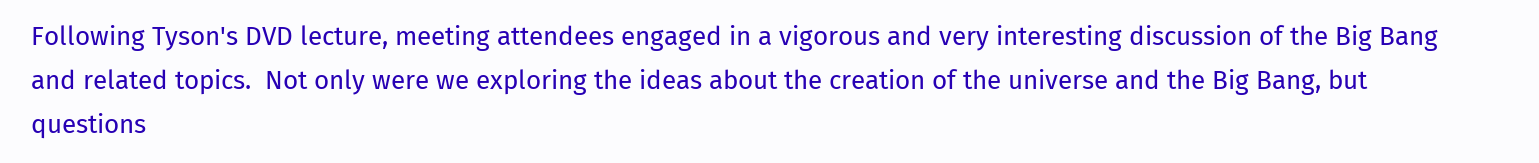Following Tyson's DVD lecture, meeting attendees engaged in a vigorous and very interesting discussion of the Big Bang and related topics.  Not only were we exploring the ideas about the creation of the universe and the Big Bang, but questions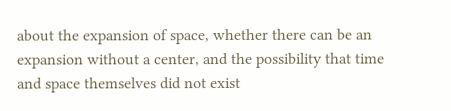about the expansion of space, whether there can be an expansion without a center, and the possibility that time and space themselves did not exist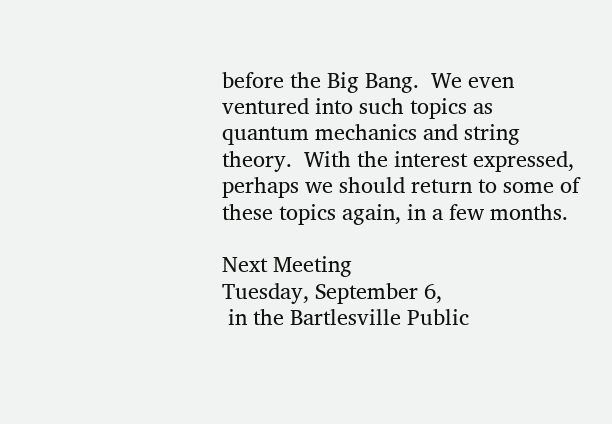before the Big Bang.  We even ventured into such topics as quantum mechanics and string theory.  With the interest expressed, perhaps we should return to some of these topics again, in a few months.

Next Meeting
Tuesday, September 6,
 in the Bartlesville Public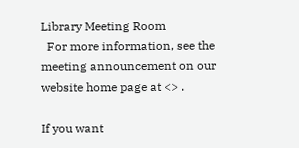Library Meeting Room
  For more information, see the meeting announcement on our website home page at <> .

If you want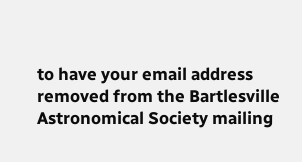to have your email address removed from the Bartlesville Astronomical Society mailing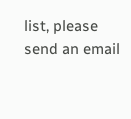list, please send an email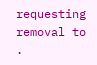requesting removal to  .